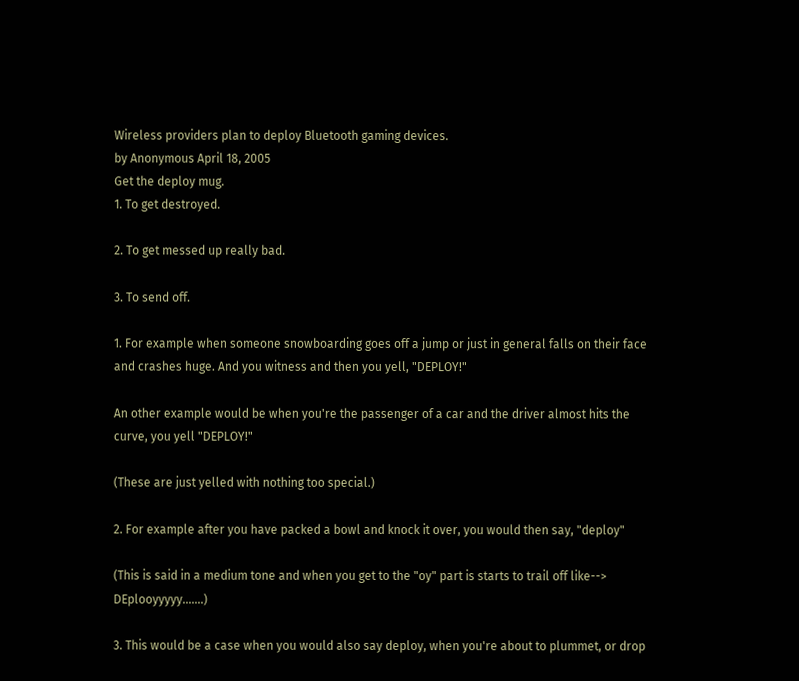Wireless providers plan to deploy Bluetooth gaming devices.
by Anonymous April 18, 2005
Get the deploy mug.
1. To get destroyed.

2. To get messed up really bad.

3. To send off.

1. For example when someone snowboarding goes off a jump or just in general falls on their face and crashes huge. And you witness and then you yell, "DEPLOY!"

An other example would be when you're the passenger of a car and the driver almost hits the curve, you yell "DEPLOY!"

(These are just yelled with nothing too special.)

2. For example after you have packed a bowl and knock it over, you would then say, "deploy"

(This is said in a medium tone and when you get to the "oy" part is starts to trail off like--> DEplooyyyyy.......)

3. This would be a case when you would also say deploy, when you're about to plummet, or drop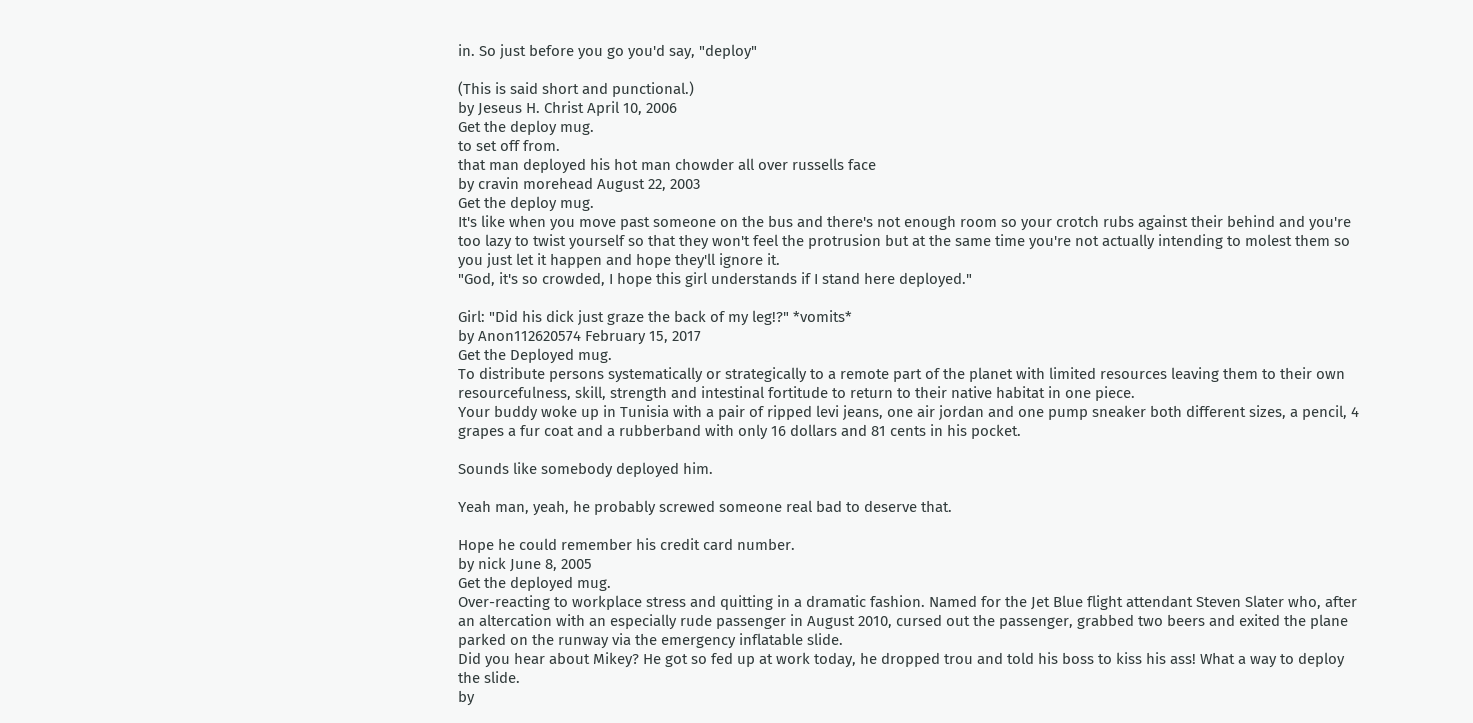in. So just before you go you'd say, "deploy"

(This is said short and punctional.)
by Jeseus H. Christ April 10, 2006
Get the deploy mug.
to set off from.
that man deployed his hot man chowder all over russells face
by cravin morehead August 22, 2003
Get the deploy mug.
It's like when you move past someone on the bus and there's not enough room so your crotch rubs against their behind and you're too lazy to twist yourself so that they won't feel the protrusion but at the same time you're not actually intending to molest them so you just let it happen and hope they'll ignore it.
"God, it's so crowded, I hope this girl understands if I stand here deployed."

Girl: "Did his dick just graze the back of my leg!?" *vomits*
by Anon112620574 February 15, 2017
Get the Deployed mug.
To distribute persons systematically or strategically to a remote part of the planet with limited resources leaving them to their own resourcefulness, skill, strength and intestinal fortitude to return to their native habitat in one piece.
Your buddy woke up in Tunisia with a pair of ripped levi jeans, one air jordan and one pump sneaker both different sizes, a pencil, 4 grapes a fur coat and a rubberband with only 16 dollars and 81 cents in his pocket.

Sounds like somebody deployed him.

Yeah man, yeah, he probably screwed someone real bad to deserve that.

Hope he could remember his credit card number.
by nick June 8, 2005
Get the deployed mug.
Over-reacting to workplace stress and quitting in a dramatic fashion. Named for the Jet Blue flight attendant Steven Slater who, after an altercation with an especially rude passenger in August 2010, cursed out the passenger, grabbed two beers and exited the plane parked on the runway via the emergency inflatable slide.
Did you hear about Mikey? He got so fed up at work today, he dropped trou and told his boss to kiss his ass! What a way to deploy the slide.
by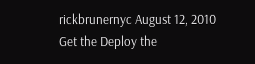rickbrunernyc August 12, 2010
Get the Deploy the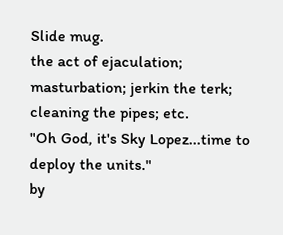Slide mug.
the act of ejaculation; masturbation; jerkin the terk; cleaning the pipes; etc.
"Oh God, it's Sky Lopez...time to deploy the units."
by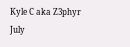Kyle C aka Z3phyr July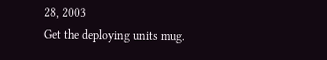28, 2003
Get the deploying units mug.